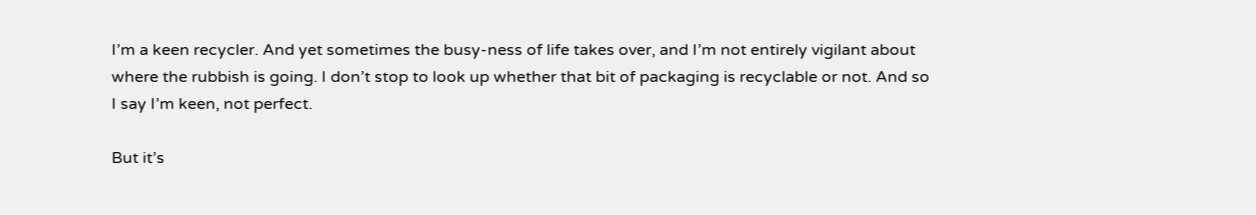I’m a keen recycler. And yet sometimes the busy-ness of life takes over, and I’m not entirely vigilant about where the rubbish is going. I don’t stop to look up whether that bit of packaging is recyclable or not. And so I say I’m keen, not perfect.

But it’s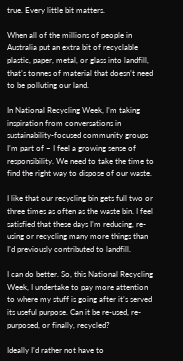true. Every little bit matters.

When all of the millions of people in Australia put an extra bit of recyclable plastic, paper, metal, or glass into landfill, that’s tonnes of material that doesn’t need to be polluting our land.

In National Recycling Week, I’m taking inspiration from conversations in sustainability-focused community groups I’m part of – I feel a growing sense of responsibility. We need to take the time to find the right way to dispose of our waste.

I like that our recycling bin gets full two or three times as often as the waste bin. I feel satisfied that these days I’m reducing, re-using or recycling many more things than I’d previously contributed to landfill.

I can do better. So, this National Recycling Week, I undertake to pay more attention to where my stuff is going after it’s served its useful purpose. Can it be re-used, re-purposed, or finally, recycled?

Ideally I’d rather not have to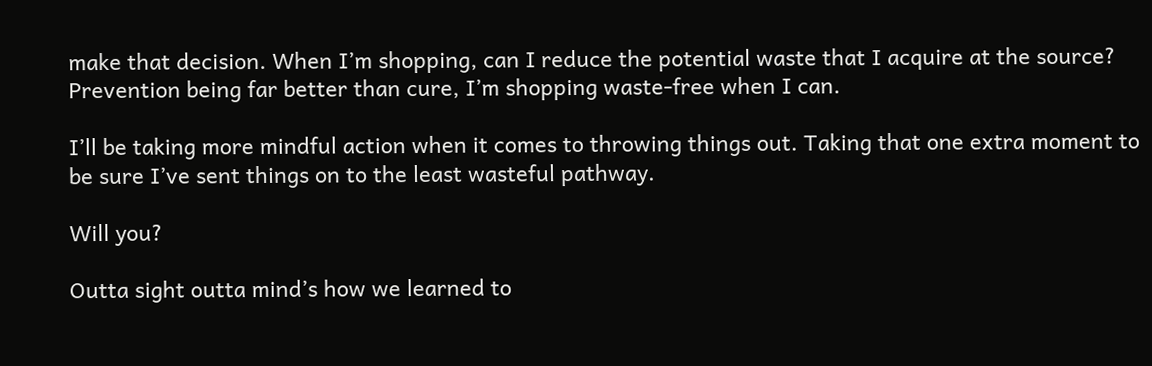make that decision. When I’m shopping, can I reduce the potential waste that I acquire at the source? Prevention being far better than cure, I’m shopping waste-free when I can.

I’ll be taking more mindful action when it comes to throwing things out. Taking that one extra moment to be sure I’ve sent things on to the least wasteful pathway.

Will you?

Outta sight outta mind’s how we learned to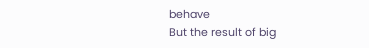behave
But the result of big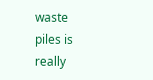waste piles is really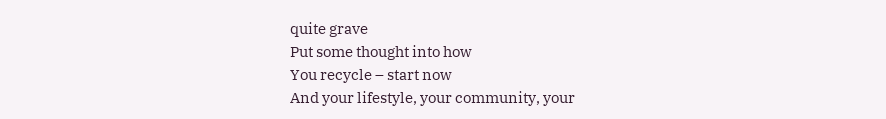quite grave
Put some thought into how
You recycle – start now
And your lifestyle, your community, your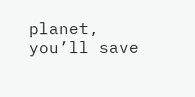planet, you’ll save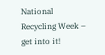National Recycling Week – get into it!